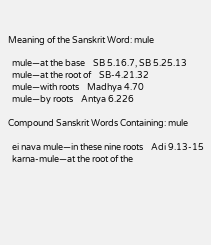Meaning of the Sanskrit Word: mule

  mule—at the base    SB 5.16.7, SB 5.25.13
  mule—at the root of    SB-4.21.32
  mule—with roots    Madhya 4.70
  mule—by roots    Antya 6.226

Compound Sanskrit Words Containing: mule

  ei nava mule—in these nine roots    Adi 9.13-15
  karna-mule—at the root of the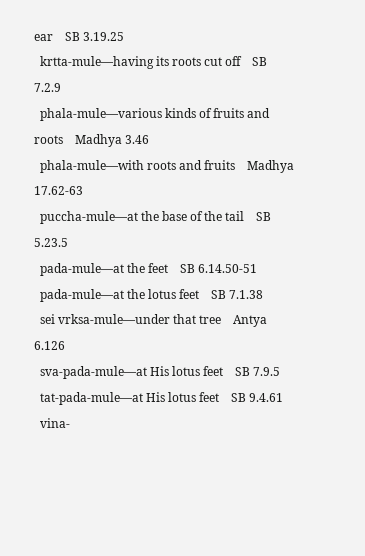ear    SB 3.19.25
  krtta-mule—having its roots cut off    SB 7.2.9
  phala-mule—various kinds of fruits and roots    Madhya 3.46
  phala-mule—with roots and fruits    Madhya 17.62-63
  puccha-mule—at the base of the tail    SB 5.23.5
  pada-mule—at the feet    SB 6.14.50-51
  pada-mule—at the lotus feet    SB 7.1.38
  sei vrksa-mule—under that tree    Antya 6.126
  sva-pada-mule—at His lotus feet    SB 7.9.5
  tat-pada-mule—at His lotus feet    SB 9.4.61
  vina-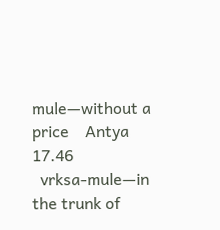mule—without a price    Antya 17.46
  vrksa-mule—in the trunk of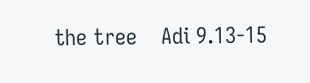the tree    Adi 9.13-15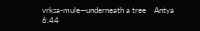vrksa-mule—underneath a tree    Antya 6.44